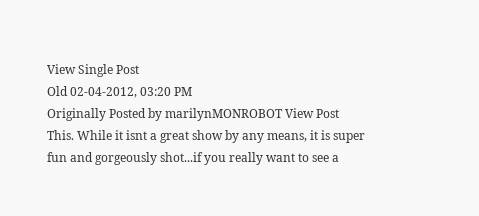View Single Post
Old 02-04-2012, 03:20 PM
Originally Posted by marilynMONROBOT View Post
This. While it isnt a great show by any means, it is super fun and gorgeously shot...if you really want to see a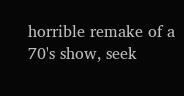horrible remake of a 70's show, seek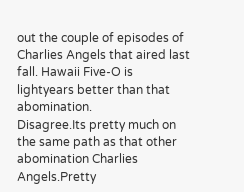out the couple of episodes of Charlies Angels that aired last fall. Hawaii Five-O is lightyears better than that abomination.
Disagree.Its pretty much on the same path as that other abomination Charlies Angels.Pretty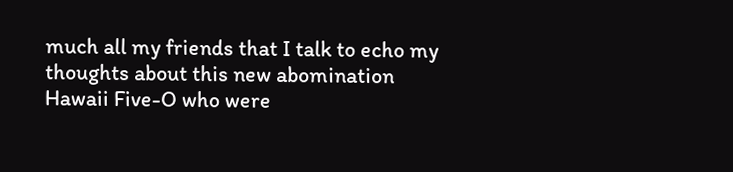much all my friends that I talk to echo my thoughts about this new abomination Hawaii Five-O who were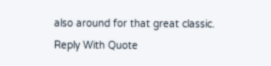also around for that great classic.
Reply With Quote